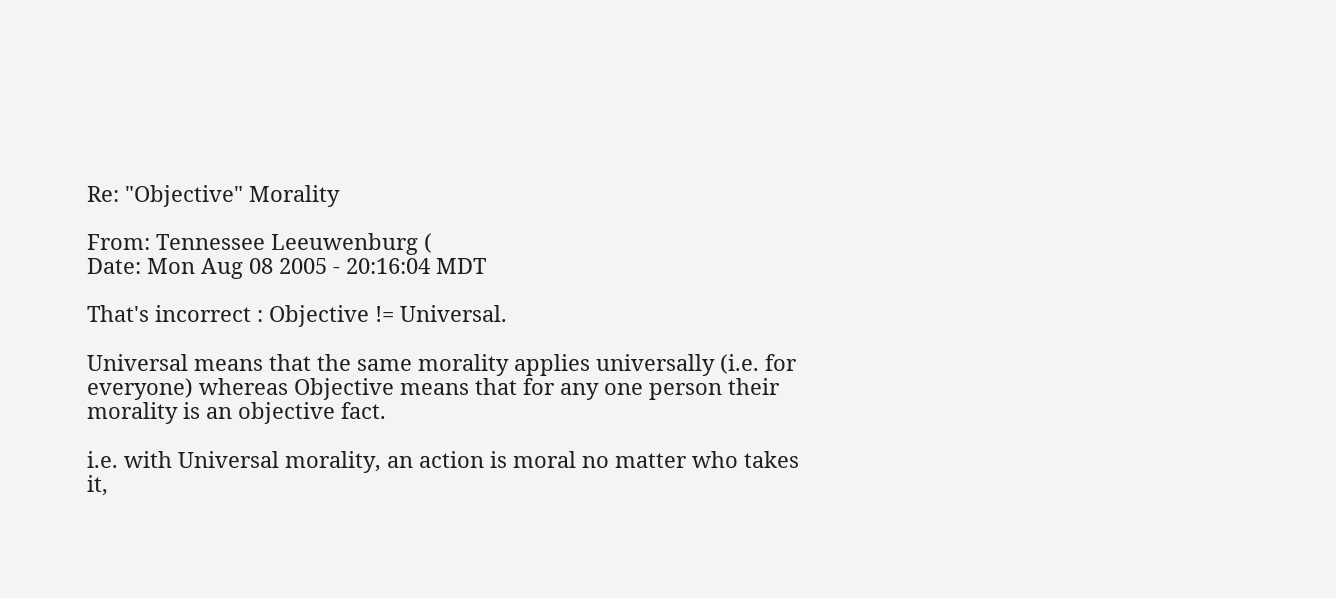Re: "Objective" Morality

From: Tennessee Leeuwenburg (
Date: Mon Aug 08 2005 - 20:16:04 MDT

That's incorrect : Objective != Universal.

Universal means that the same morality applies universally (i.e. for
everyone) whereas Objective means that for any one person their
morality is an objective fact.

i.e. with Universal morality, an action is moral no matter who takes
it,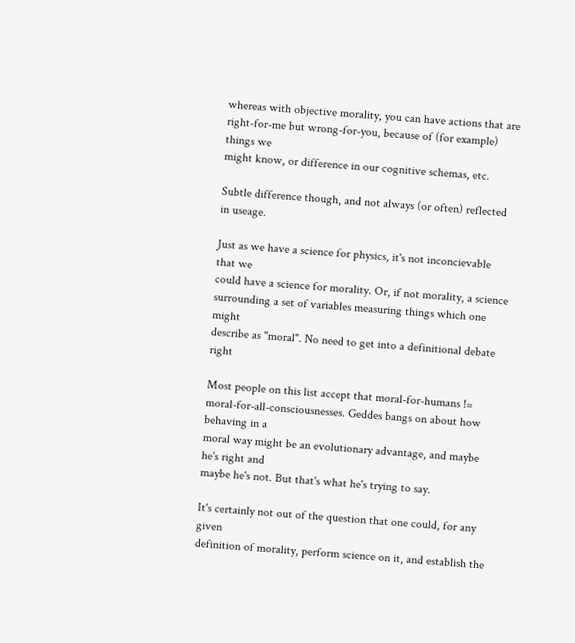whereas with objective morality, you can have actions that are
right-for-me but wrong-for-you, because of (for example) things we
might know, or difference in our cognitive schemas, etc.

Subtle difference though, and not always (or often) reflected in useage.

Just as we have a science for physics, it's not inconcievable that we
could have a science for morality. Or, if not morality, a science
surrounding a set of variables measuring things which one might
describe as "moral". No need to get into a definitional debate right

Most people on this list accept that moral-for-humans !=
moral-for-all-consciousnesses. Geddes bangs on about how behaving in a
moral way might be an evolutionary advantage, and maybe he's right and
maybe he's not. But that's what he's trying to say.

It's certainly not out of the question that one could, for any given
definition of morality, perform science on it, and establish the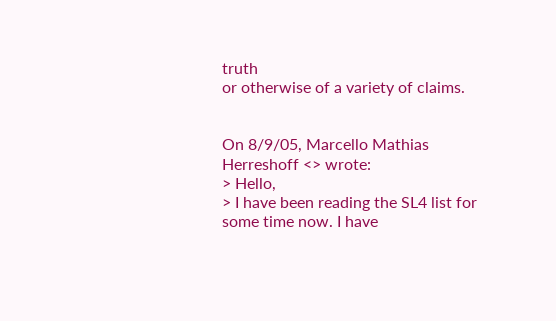truth
or otherwise of a variety of claims.


On 8/9/05, Marcello Mathias Herreshoff <> wrote:
> Hello,
> I have been reading the SL4 list for some time now. I have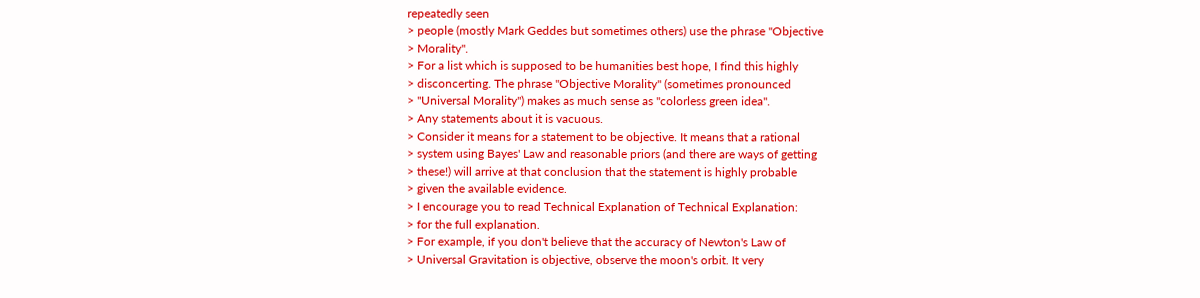repeatedly seen
> people (mostly Mark Geddes but sometimes others) use the phrase "Objective
> Morality".
> For a list which is supposed to be humanities best hope, I find this highly
> disconcerting. The phrase "Objective Morality" (sometimes pronounced
> "Universal Morality") makes as much sense as "colorless green idea".
> Any statements about it is vacuous.
> Consider it means for a statement to be objective. It means that a rational
> system using Bayes' Law and reasonable priors (and there are ways of getting
> these!) will arrive at that conclusion that the statement is highly probable
> given the available evidence.
> I encourage you to read Technical Explanation of Technical Explanation:
> for the full explanation.
> For example, if you don't believe that the accuracy of Newton's Law of
> Universal Gravitation is objective, observe the moon's orbit. It very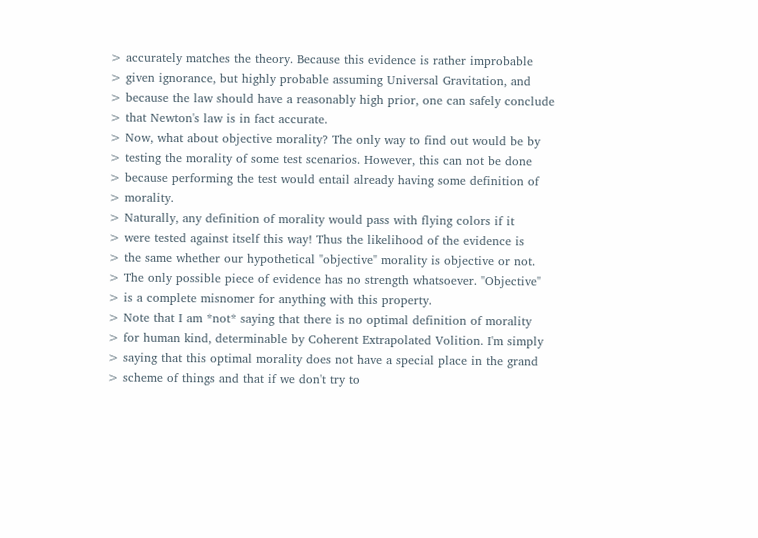> accurately matches the theory. Because this evidence is rather improbable
> given ignorance, but highly probable assuming Universal Gravitation, and
> because the law should have a reasonably high prior, one can safely conclude
> that Newton's law is in fact accurate.
> Now, what about objective morality? The only way to find out would be by
> testing the morality of some test scenarios. However, this can not be done
> because performing the test would entail already having some definition of
> morality.
> Naturally, any definition of morality would pass with flying colors if it
> were tested against itself this way! Thus the likelihood of the evidence is
> the same whether our hypothetical "objective" morality is objective or not.
> The only possible piece of evidence has no strength whatsoever. "Objective"
> is a complete misnomer for anything with this property.
> Note that I am *not* saying that there is no optimal definition of morality
> for human kind, determinable by Coherent Extrapolated Volition. I'm simply
> saying that this optimal morality does not have a special place in the grand
> scheme of things and that if we don't try to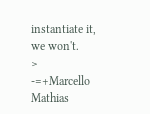instantiate it, we won't.
> -=+Marcello Mathias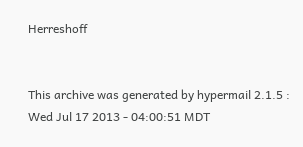Herreshoff


This archive was generated by hypermail 2.1.5 : Wed Jul 17 2013 - 04:00:51 MDT